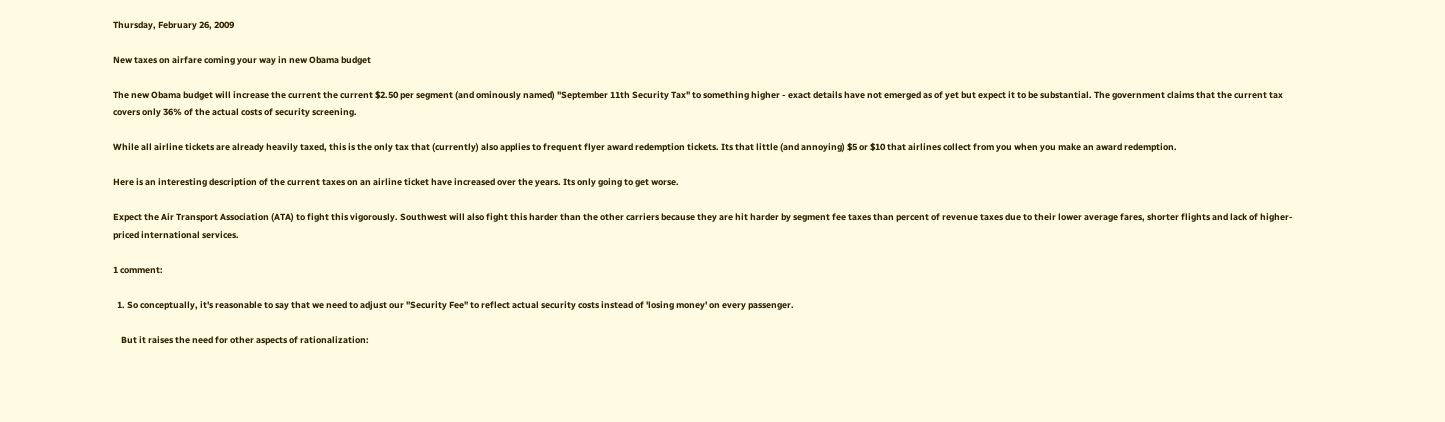Thursday, February 26, 2009

New taxes on airfare coming your way in new Obama budget

The new Obama budget will increase the current the current $2.50 per segment (and ominously named) "September 11th Security Tax" to something higher - exact details have not emerged as of yet but expect it to be substantial. The government claims that the current tax covers only 36% of the actual costs of security screening.

While all airline tickets are already heavily taxed, this is the only tax that (currently) also applies to frequent flyer award redemption tickets. Its that little (and annoying) $5 or $10 that airlines collect from you when you make an award redemption.

Here is an interesting description of the current taxes on an airline ticket have increased over the years. Its only going to get worse.

Expect the Air Transport Association (ATA) to fight this vigorously. Southwest will also fight this harder than the other carriers because they are hit harder by segment fee taxes than percent of revenue taxes due to their lower average fares, shorter flights and lack of higher-priced international services.

1 comment:

  1. So conceptually, it's reasonable to say that we need to adjust our "Security Fee" to reflect actual security costs instead of 'losing money' on every passenger.

    But it raises the need for other aspects of rationalization: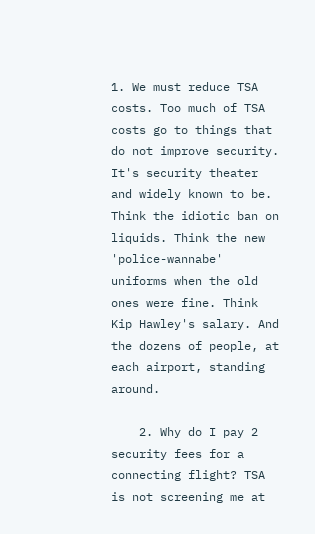1. We must reduce TSA costs. Too much of TSA costs go to things that do not improve security. It's security theater and widely known to be. Think the idiotic ban on liquids. Think the new 'police-wannabe' uniforms when the old ones were fine. Think Kip Hawley's salary. And the dozens of people, at each airport, standing around.

    2. Why do I pay 2 security fees for a connecting flight? TSA is not screening me at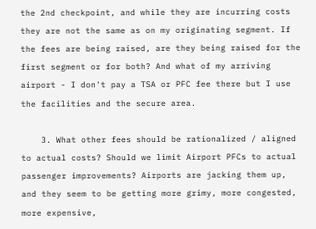the 2nd checkpoint, and while they are incurring costs they are not the same as on my originating segment. If the fees are being raised, are they being raised for the first segment or for both? And what of my arriving airport - I don't pay a TSA or PFC fee there but I use the facilities and the secure area.

    3. What other fees should be rationalized / aligned to actual costs? Should we limit Airport PFCs to actual passenger improvements? Airports are jacking them up, and they seem to be getting more grimy, more congested, more expensive,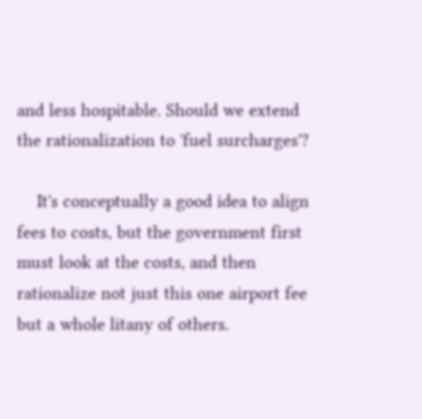and less hospitable. Should we extend the rationalization to 'fuel surcharges'?

    It's conceptually a good idea to align fees to costs, but the government first must look at the costs, and then rationalize not just this one airport fee but a whole litany of others.